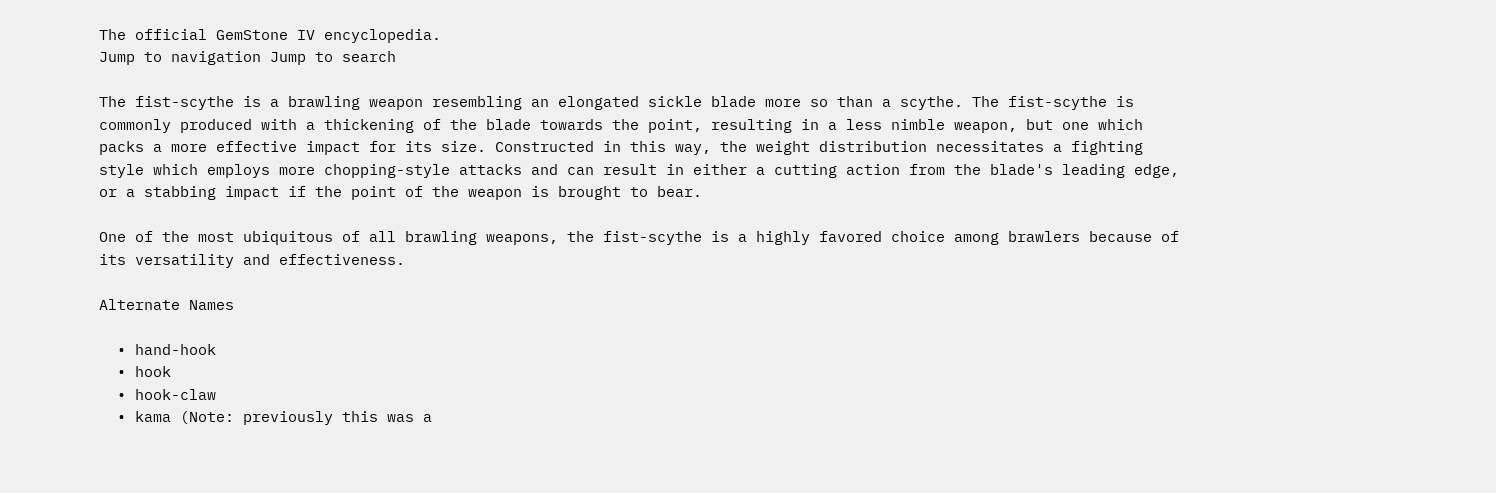The official GemStone IV encyclopedia.
Jump to navigation Jump to search

The fist-scythe is a brawling weapon resembling an elongated sickle blade more so than a scythe. The fist-scythe is commonly produced with a thickening of the blade towards the point, resulting in a less nimble weapon, but one which packs a more effective impact for its size. Constructed in this way, the weight distribution necessitates a fighting style which employs more chopping-style attacks and can result in either a cutting action from the blade's leading edge, or a stabbing impact if the point of the weapon is brought to bear.

One of the most ubiquitous of all brawling weapons, the fist-scythe is a highly favored choice among brawlers because of its versatility and effectiveness.

Alternate Names

  • hand-hook
  • hook
  • hook-claw
  • kama (Note: previously this was a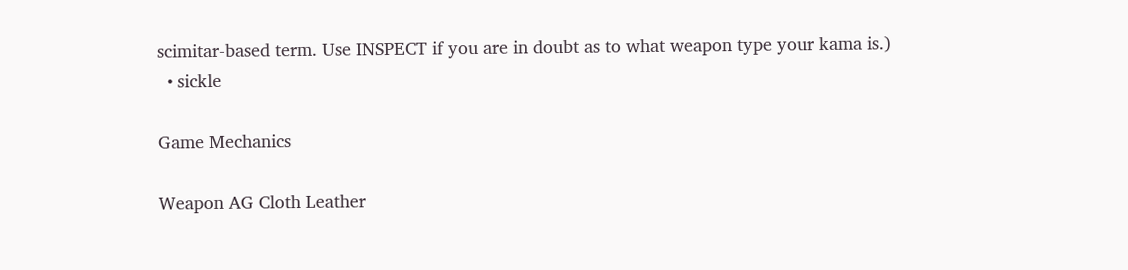scimitar-based term. Use INSPECT if you are in doubt as to what weapon type your kama is.)
  • sickle

Game Mechanics

Weapon AG Cloth Leather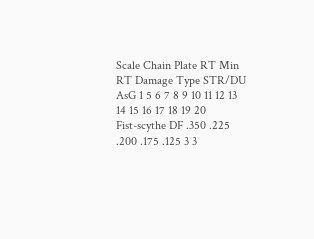Scale Chain Plate RT Min RT Damage Type STR/DU
AsG 1 5 6 7 8 9 10 11 12 13 14 15 16 17 18 19 20
Fist-scythe DF .350 .225 .200 .175 .125 3 3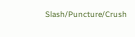Slash/Puncture/Crush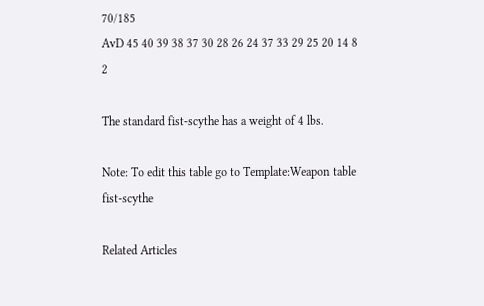70/185
AvD 45 40 39 38 37 30 28 26 24 37 33 29 25 20 14 8 2

The standard fist-scythe has a weight of 4 lbs.

Note: To edit this table go to Template:Weapon table fist-scythe

Related Articles